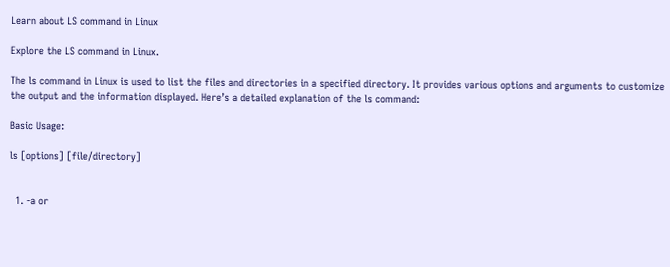Learn about LS command in Linux

Explore the LS command in Linux.

The ls command in Linux is used to list the files and directories in a specified directory. It provides various options and arguments to customize the output and the information displayed. Here’s a detailed explanation of the ls command:

Basic Usage:

ls [options] [file/directory]


  1. -a or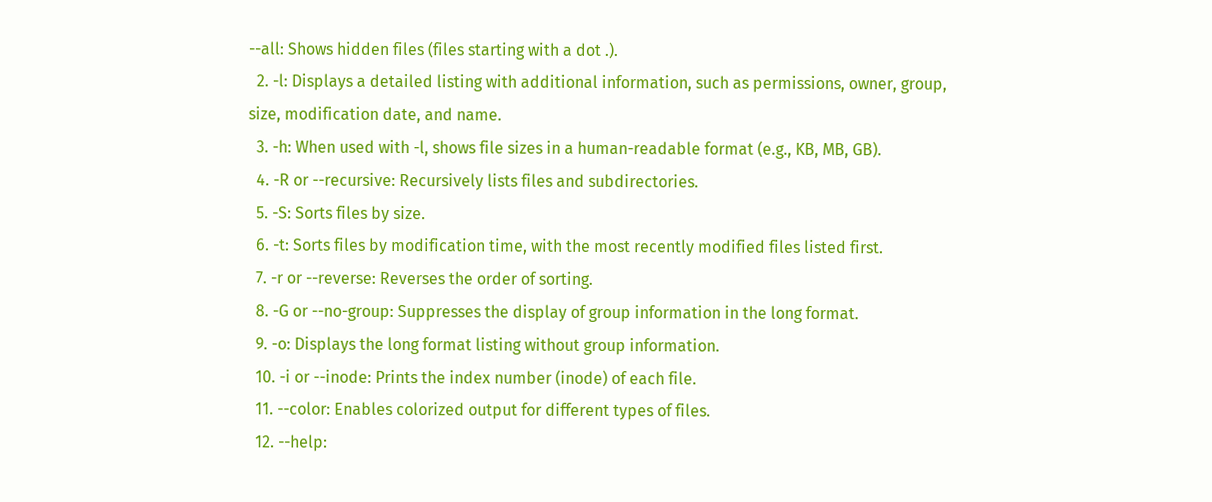--all: Shows hidden files (files starting with a dot .).
  2. -l: Displays a detailed listing with additional information, such as permissions, owner, group, size, modification date, and name.
  3. -h: When used with -l, shows file sizes in a human-readable format (e.g., KB, MB, GB).
  4. -R or --recursive: Recursively lists files and subdirectories.
  5. -S: Sorts files by size.
  6. -t: Sorts files by modification time, with the most recently modified files listed first.
  7. -r or --reverse: Reverses the order of sorting.
  8. -G or --no-group: Suppresses the display of group information in the long format.
  9. -o: Displays the long format listing without group information.
  10. -i or --inode: Prints the index number (inode) of each file.
  11. --color: Enables colorized output for different types of files.
  12. --help: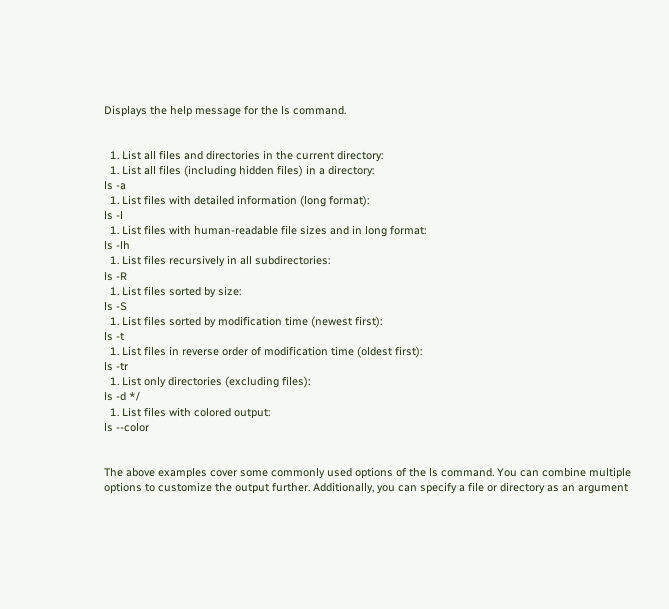Displays the help message for the ls command.


  1. List all files and directories in the current directory:
  1. List all files (including hidden files) in a directory:
ls -a
  1. List files with detailed information (long format):
ls -l
  1. List files with human-readable file sizes and in long format:
ls -lh
  1. List files recursively in all subdirectories:
ls -R
  1. List files sorted by size:
ls -S
  1. List files sorted by modification time (newest first):
ls -t
  1. List files in reverse order of modification time (oldest first):
ls -tr
  1. List only directories (excluding files):
ls -d */
  1. List files with colored output:
ls --color


The above examples cover some commonly used options of the ls command. You can combine multiple options to customize the output further. Additionally, you can specify a file or directory as an argument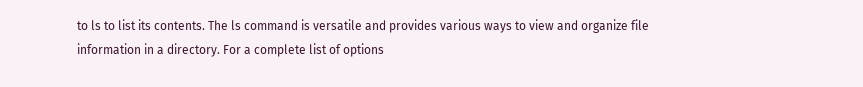to ls to list its contents. The ls command is versatile and provides various ways to view and organize file information in a directory. For a complete list of options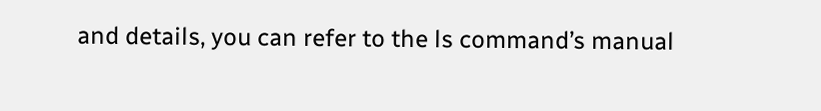and details, you can refer to the ls command’s manual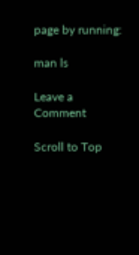page by running:

man ls

Leave a Comment

Scroll to Top